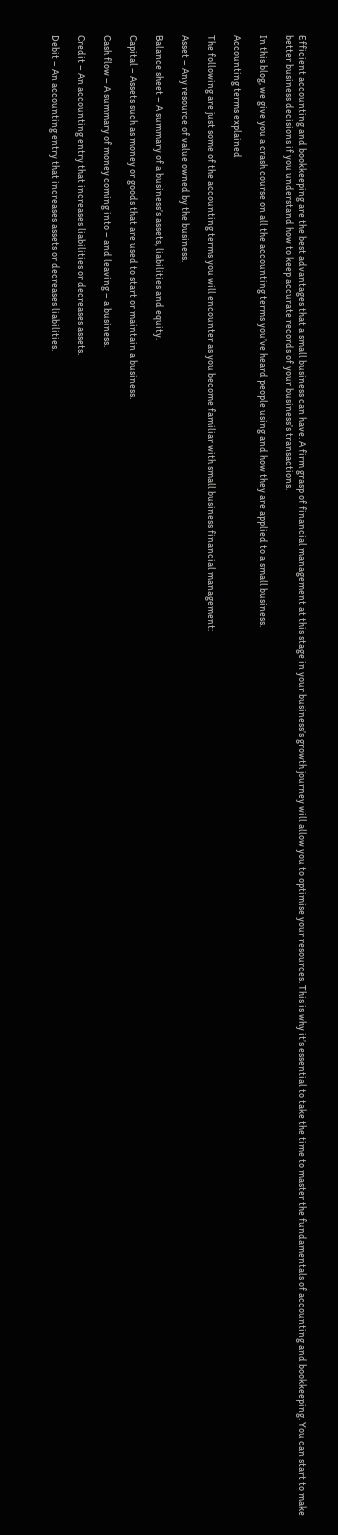Efficient accounting and bookkeeping are the best advantages that a small business can have. A firm grasp of financial management at this stage in your business’s growth journey will allow you to optimise your resources. This is why it’s essential to take the time to master the fundamentals of accounting and bookkeeping. You can start to make better business decisions if you understand how to keep accurate records of your business’s transactions.

In this blog, we give you a crash course on all the accounting terms you’ve heard people using and how they are applied to a small business.

Accounting terms explained

The following are just some of the accounting terms you will encounter as you become familiar with small business financial management:

Asset – Any resource of value owned by the business.

Balance sheet – A summary of a business’s assets, liabilities and equity.

Capital – Assets such as money or goods that are used to start or maintain a business.

Cash flow – A summary of money coming into – and leaving – a business.

Credit – An accounting entry that increases liabilities or decreases assets.

Debit – An accounting entry that increases assets or decreases liabilities.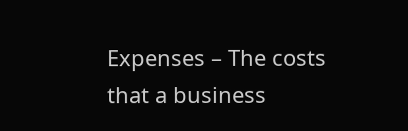Expenses – The costs that a business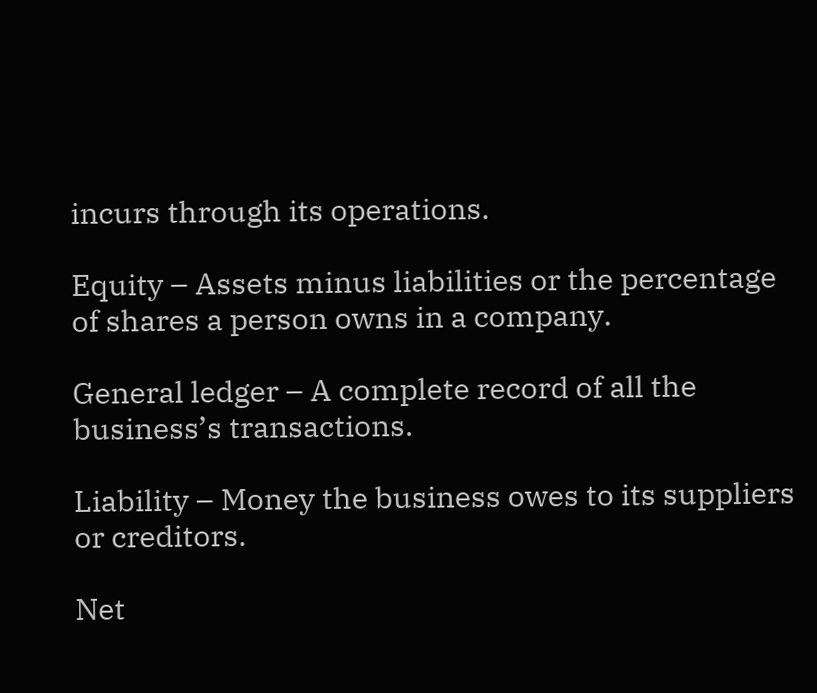incurs through its operations.

Equity – Assets minus liabilities or the percentage of shares a person owns in a company.

General ledger – A complete record of all the business’s transactions.

Liability – Money the business owes to its suppliers or creditors.

Net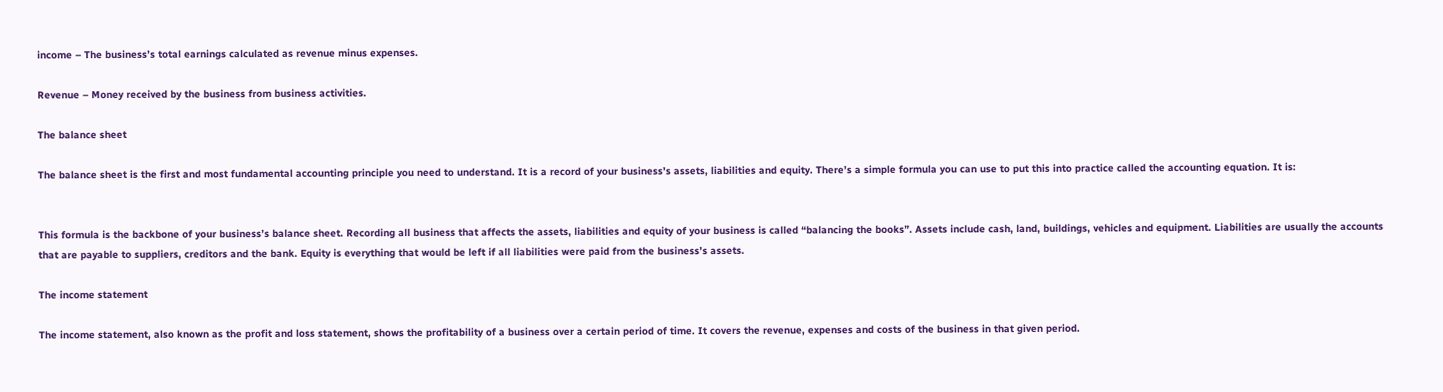income – The business’s total earnings calculated as revenue minus expenses.

Revenue – Money received by the business from business activities.

The balance sheet

The balance sheet is the first and most fundamental accounting principle you need to understand. It is a record of your business’s assets, liabilities and equity. There’s a simple formula you can use to put this into practice called the accounting equation. It is:


This formula is the backbone of your business’s balance sheet. Recording all business that affects the assets, liabilities and equity of your business is called “balancing the books”. Assets include cash, land, buildings, vehicles and equipment. Liabilities are usually the accounts that are payable to suppliers, creditors and the bank. Equity is everything that would be left if all liabilities were paid from the business’s assets.

The income statement

The income statement, also known as the profit and loss statement, shows the profitability of a business over a certain period of time. It covers the revenue, expenses and costs of the business in that given period.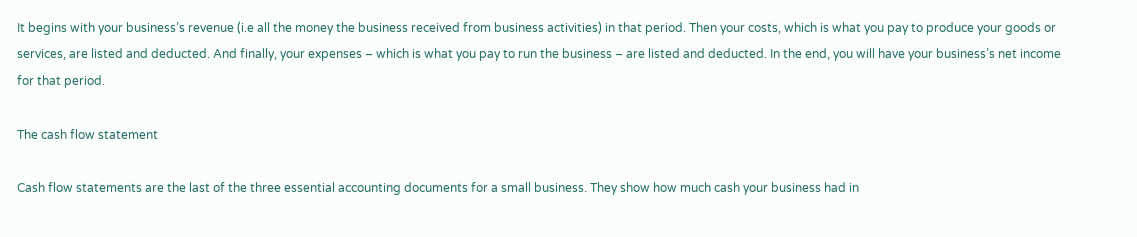It begins with your business’s revenue (i.e all the money the business received from business activities) in that period. Then your costs, which is what you pay to produce your goods or services, are listed and deducted. And finally, your expenses – which is what you pay to run the business – are listed and deducted. In the end, you will have your business’s net income for that period.

The cash flow statement

Cash flow statements are the last of the three essential accounting documents for a small business. They show how much cash your business had in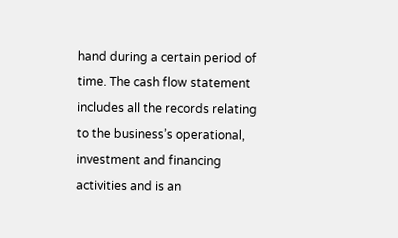hand during a certain period of time. The cash flow statement includes all the records relating to the business’s operational, investment and financing activities and is an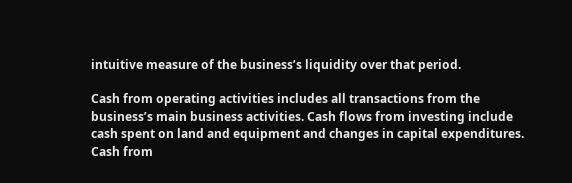intuitive measure of the business’s liquidity over that period.

Cash from operating activities includes all transactions from the business’s main business activities. Cash flows from investing include cash spent on land and equipment and changes in capital expenditures. Cash from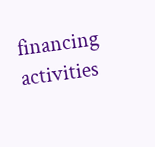financing activities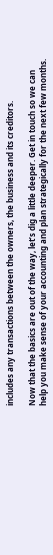includes any transactions between the owners, the business and its creditors.

Now that the basics are out of the way, let’s dig a little deeper. Get in touch so we can help you make sense of your accounting and plan strategically for the next few months.